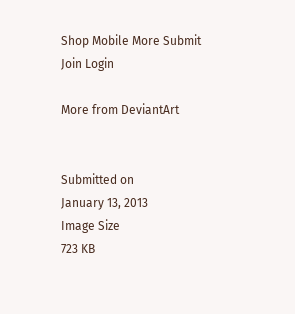Shop Mobile More Submit  Join Login

More from DeviantArt


Submitted on
January 13, 2013
Image Size
723 KB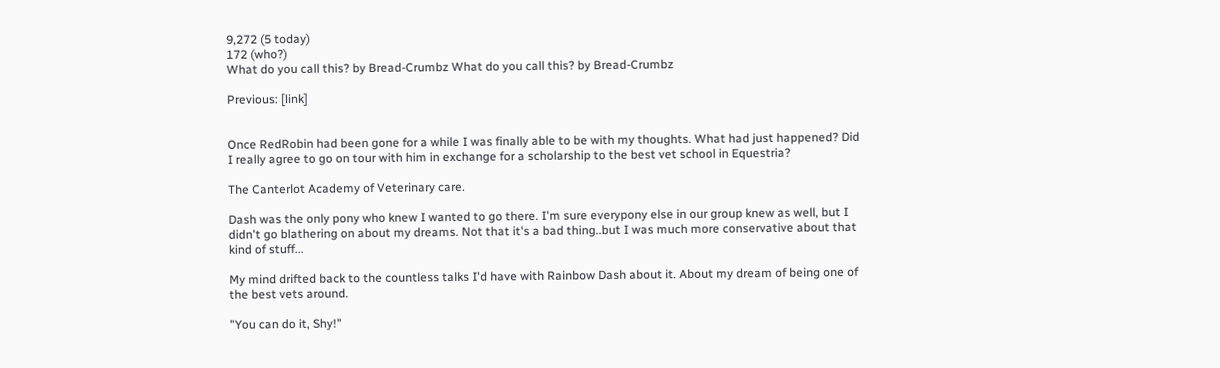9,272 (5 today)
172 (who?)
What do you call this? by Bread-Crumbz What do you call this? by Bread-Crumbz

Previous: [link]


Once RedRobin had been gone for a while I was finally able to be with my thoughts. What had just happened? Did I really agree to go on tour with him in exchange for a scholarship to the best vet school in Equestria?

The Canterlot Academy of Veterinary care.

Dash was the only pony who knew I wanted to go there. I'm sure everypony else in our group knew as well, but I didn't go blathering on about my dreams. Not that it's a bad thing..but I was much more conservative about that kind of stuff...

My mind drifted back to the countless talks I'd have with Rainbow Dash about it. About my dream of being one of the best vets around.

"You can do it, Shy!"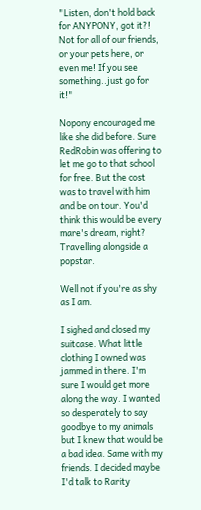"Listen, don't hold back for ANYPONY, got it?! Not for all of our friends, or your pets here, or even me! If you see something..just go for it!"

Nopony encouraged me like she did before. Sure RedRobin was offering to let me go to that school for free. But the cost was to travel with him and be on tour. You'd think this would be every mare's dream, right? Travelling alongside a popstar.

Well not if you're as shy as I am.

I sighed and closed my suitcase. What little clothing I owned was jammed in there. I'm sure I would get more along the way. I wanted so desperately to say goodbye to my animals but I knew that would be a bad idea. Same with my friends. I decided maybe I'd talk to Rarity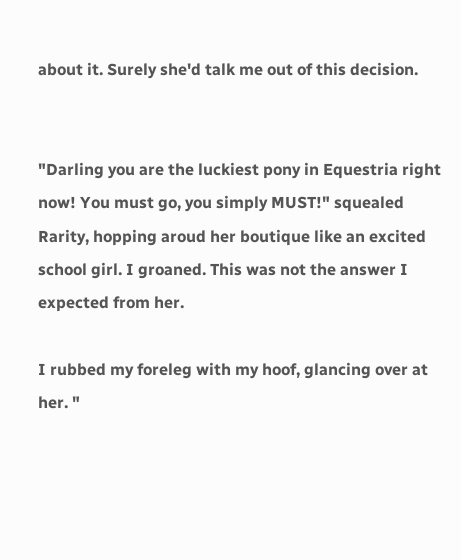about it. Surely she'd talk me out of this decision.


"Darling you are the luckiest pony in Equestria right now! You must go, you simply MUST!" squealed Rarity, hopping aroud her boutique like an excited school girl. I groaned. This was not the answer I expected from her.

I rubbed my foreleg with my hoof, glancing over at her. "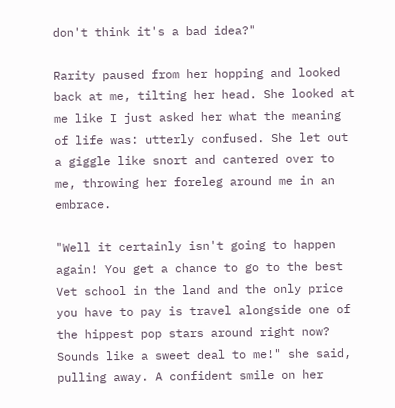don't think it's a bad idea?"

Rarity paused from her hopping and looked back at me, tilting her head. She looked at me like I just asked her what the meaning of life was: utterly confused. She let out a giggle like snort and cantered over to me, throwing her foreleg around me in an embrace.

"Well it certainly isn't going to happen again! You get a chance to go to the best Vet school in the land and the only price you have to pay is travel alongside one of the hippest pop stars around right now? Sounds like a sweet deal to me!" she said, pulling away. A confident smile on her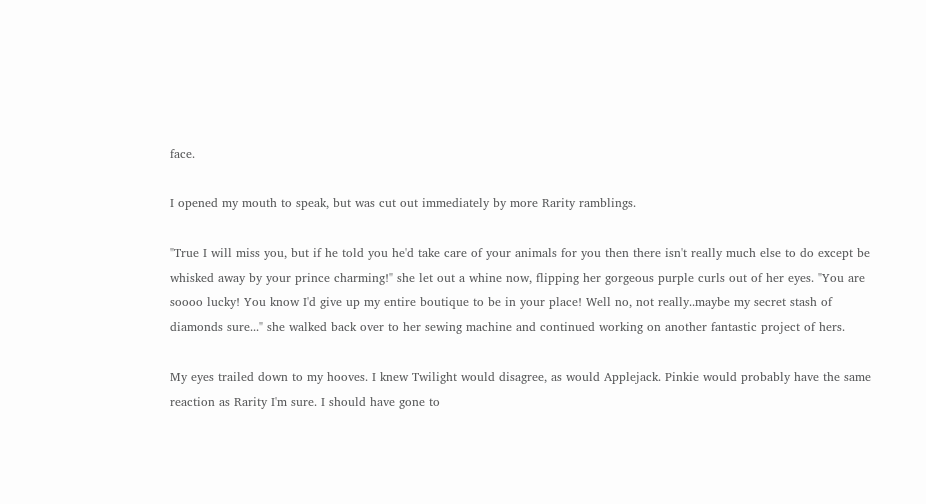face.

I opened my mouth to speak, but was cut out immediately by more Rarity ramblings.

"True I will miss you, but if he told you he'd take care of your animals for you then there isn't really much else to do except be whisked away by your prince charming!" she let out a whine now, flipping her gorgeous purple curls out of her eyes. "You are soooo lucky! You know I'd give up my entire boutique to be in your place! Well no, not really..maybe my secret stash of diamonds sure..." she walked back over to her sewing machine and continued working on another fantastic project of hers.

My eyes trailed down to my hooves. I knew Twilight would disagree, as would Applejack. Pinkie would probably have the same reaction as Rarity I'm sure. I should have gone to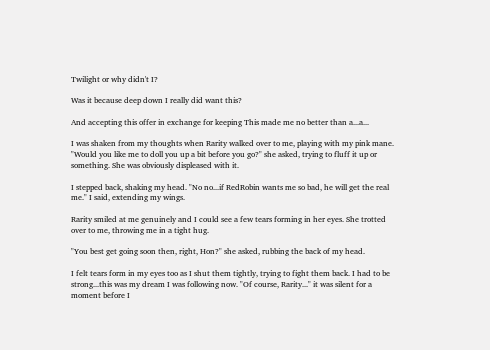Twilight or why didn't I?

Was it because deep down I really did want this?

And accepting this offer in exchange for keeping This made me no better than a...a...

I was shaken from my thoughts when Rarity walked over to me, playing with my pink mane. "Would you like me to doll you up a bit before you go?" she asked, trying to fluff it up or something. She was obviously displeased with it.

I stepped back, shaking my head. "No no...if RedRobin wants me so bad, he will get the real me." I said, extending my wings.

Rarity smiled at me genuinely and I could see a few tears forming in her eyes. She trotted over to me, throwing me in a tight hug.

"You best get going soon then, right, Hon?" she asked, rubbing the back of my head.

I felt tears form in my eyes too as I shut them tightly, trying to fight them back. I had to be strong...this was my dream I was following now. "Of course, Rarity..." it was silent for a moment before I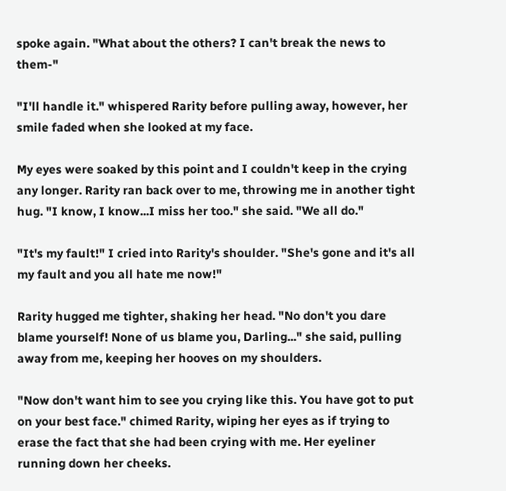spoke again. "What about the others? I can't break the news to them-"

"I'll handle it." whispered Rarity before pulling away, however, her smile faded when she looked at my face.

My eyes were soaked by this point and I couldn't keep in the crying any longer. Rarity ran back over to me, throwing me in another tight hug. "I know, I know...I miss her too." she said. "We all do."

"It's my fault!" I cried into Rarity's shoulder. "She's gone and it's all my fault and you all hate me now!"

Rarity hugged me tighter, shaking her head. "No don't you dare blame yourself! None of us blame you, Darling..." she said, pulling away from me, keeping her hooves on my shoulders.

"Now don't want him to see you crying like this. You have got to put on your best face." chimed Rarity, wiping her eyes as if trying to erase the fact that she had been crying with me. Her eyeliner running down her cheeks.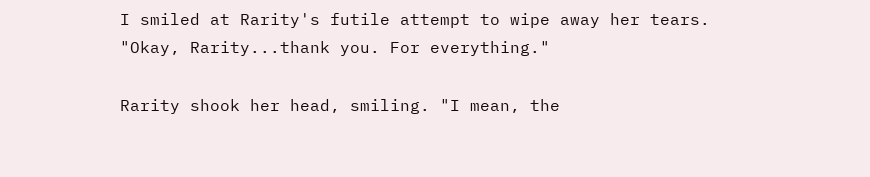I smiled at Rarity's futile attempt to wipe away her tears. "Okay, Rarity...thank you. For everything."

Rarity shook her head, smiling. "I mean, the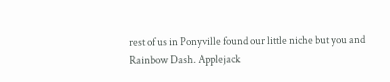rest of us in Ponyville found our little niche but you and Rainbow Dash. Applejack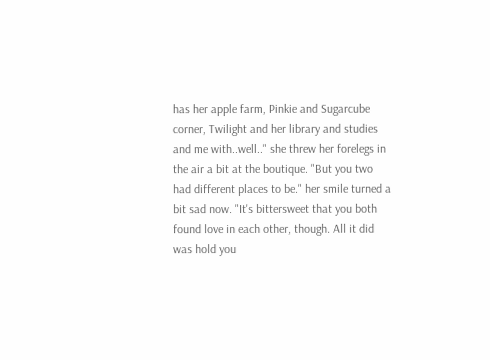has her apple farm, Pinkie and Sugarcube corner, Twilight and her library and studies and me with..well.." she threw her forelegs in the air a bit at the boutique. "But you two had different places to be." her smile turned a bit sad now. "It's bittersweet that you both found love in each other, though. All it did was hold you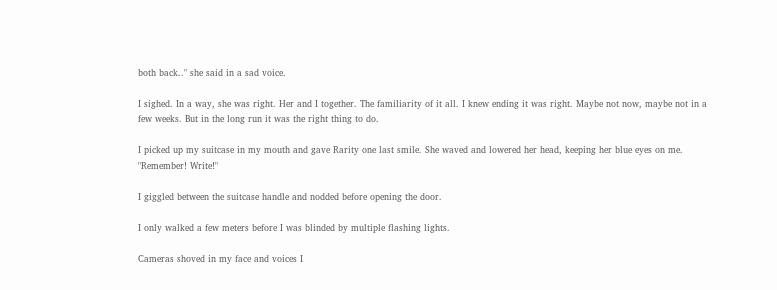both back.." she said in a sad voice.

I sighed. In a way, she was right. Her and I together. The familiarity of it all. I knew ending it was right. Maybe not now, maybe not in a few weeks. But in the long run it was the right thing to do.

I picked up my suitcase in my mouth and gave Rarity one last smile. She waved and lowered her head, keeping her blue eyes on me. "Remember! Write!"

I giggled between the suitcase handle and nodded before opening the door.

I only walked a few meters before I was blinded by multiple flashing lights.

Cameras shoved in my face and voices I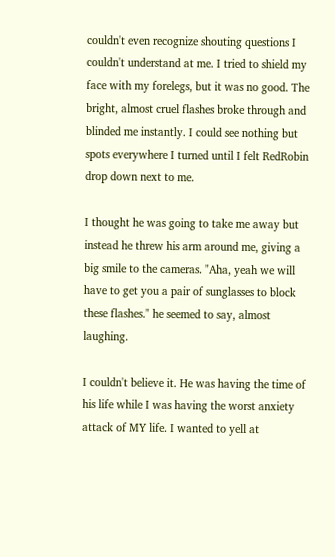couldn't even recognize shouting questions I couldn't understand at me. I tried to shield my face with my forelegs, but it was no good. The bright, almost cruel flashes broke through and blinded me instantly. I could see nothing but spots everywhere I turned until I felt RedRobin drop down next to me.

I thought he was going to take me away but instead he threw his arm around me, giving a big smile to the cameras. "Aha, yeah we will have to get you a pair of sunglasses to block these flashes." he seemed to say, almost laughing.

I couldn't believe it. He was having the time of his life while I was having the worst anxiety attack of MY life. I wanted to yell at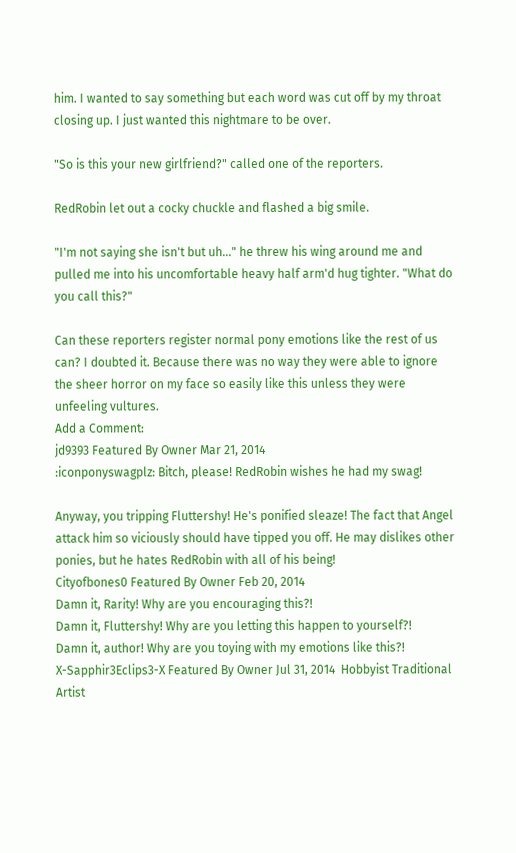him. I wanted to say something but each word was cut off by my throat closing up. I just wanted this nightmare to be over.

"So is this your new girlfriend?" called one of the reporters.

RedRobin let out a cocky chuckle and flashed a big smile.

"I'm not saying she isn't but uh..." he threw his wing around me and pulled me into his uncomfortable heavy half arm'd hug tighter. "What do you call this?"

Can these reporters register normal pony emotions like the rest of us can? I doubted it. Because there was no way they were able to ignore the sheer horror on my face so easily like this unless they were unfeeling vultures.
Add a Comment:
jd9393 Featured By Owner Mar 21, 2014
:iconponyswagplz: Bitch, please! RedRobin wishes he had my swag!

Anyway, you tripping Fluttershy! He's ponified sleaze! The fact that Angel attack him so viciously should have tipped you off. He may dislikes other ponies, but he hates RedRobin with all of his being!
Cityofbones0 Featured By Owner Feb 20, 2014
Damn it, Rarity! Why are you encouraging this?!
Damn it, Fluttershy! Why are you letting this happen to yourself?!
Damn it, author! Why are you toying with my emotions like this?!
X-Sapphir3Eclips3-X Featured By Owner Jul 31, 2014  Hobbyist Traditional Artist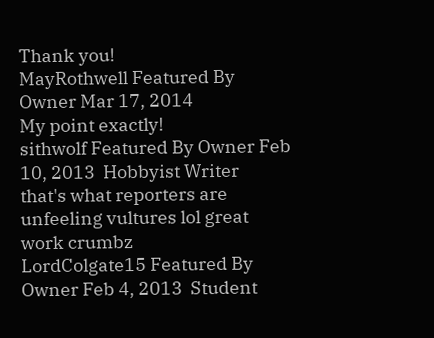Thank you!
MayRothwell Featured By Owner Mar 17, 2014
My point exactly!
sithwolf Featured By Owner Feb 10, 2013  Hobbyist Writer
that's what reporters are unfeeling vultures lol great work crumbz
LordColgate15 Featured By Owner Feb 4, 2013  Student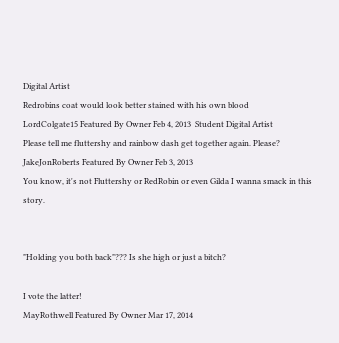Digital Artist
Redrobins coat would look better stained with his own blood
LordColgate15 Featured By Owner Feb 4, 2013  Student Digital Artist
Please tell me fluttershy and rainbow dash get together again. Please?
JakeJonRoberts Featured By Owner Feb 3, 2013
You know, it's not Fluttershy or RedRobin or even Gilda I wanna smack in this story.


"Holding you both back"??? Is she high or just a bitch?

I vote the latter!
MayRothwell Featured By Owner Mar 17, 2014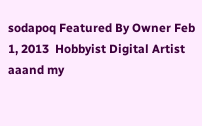sodapoq Featured By Owner Feb 1, 2013  Hobbyist Digital Artist
aaand my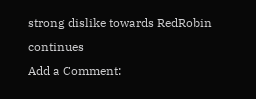strong dislike towards RedRobin continues
Add a Comment: